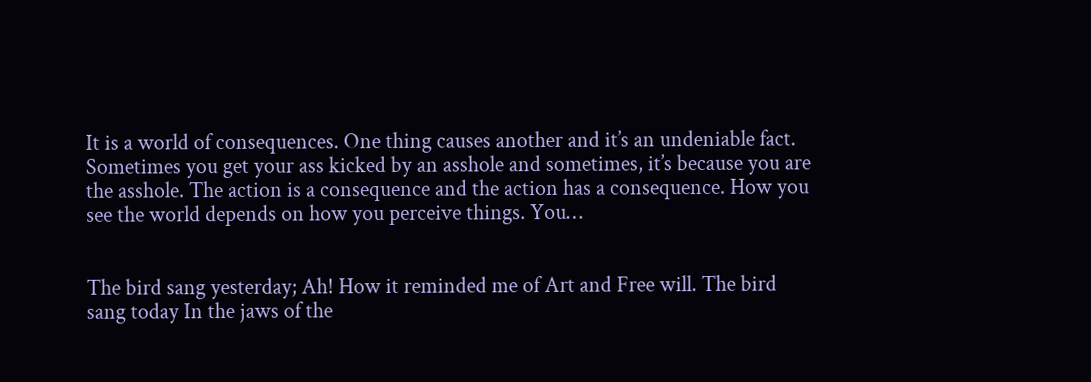It is a world of consequences. One thing causes another and it’s an undeniable fact. Sometimes you get your ass kicked by an asshole and sometimes, it’s because you are the asshole. The action is a consequence and the action has a consequence. How you see the world depends on how you perceive things. You…


The bird sang yesterday; Ah! How it reminded me of Art and Free will. The bird sang today In the jaws of the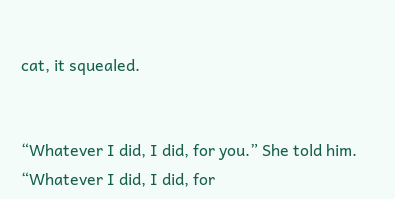cat, it squealed.


“Whatever I did, I did, for you.” She told him. “Whatever I did, I did, for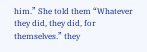him.” She told them “Whatever they did, they did, for themselves.” they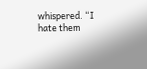whispered. “I hate them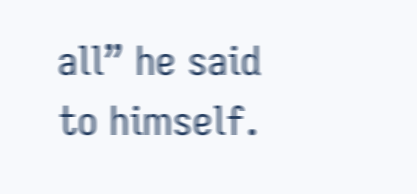all” he said to himself.